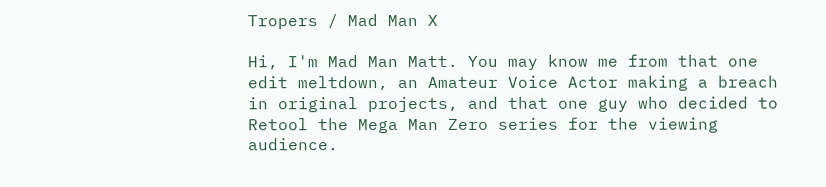Tropers / Mad Man X

Hi, I'm Mad Man Matt. You may know me from that one edit meltdown, an Amateur Voice Actor making a breach in original projects, and that one guy who decided to Retool the Mega Man Zero series for the viewing audience.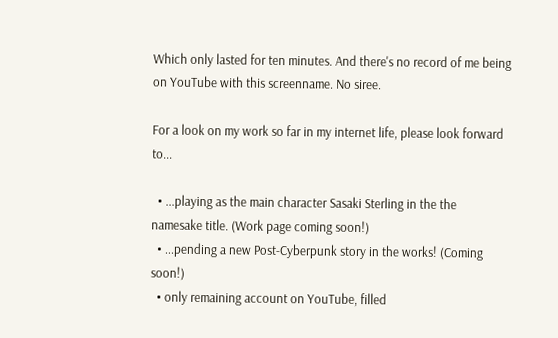Which only lasted for ten minutes. And there's no record of me being on YouTube with this screenname. No siree.

For a look on my work so far in my internet life, please look forward to...

  • ...playing as the main character Sasaki Sterling in the the namesake title. (Work page coming soon!)
  • ...pending a new Post-Cyberpunk story in the works! (Coming soon!)
  • only remaining account on YouTube, filled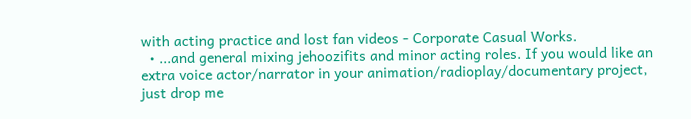with acting practice and lost fan videos - Corporate Casual Works.
  • ...and general mixing jehoozifits and minor acting roles. If you would like an extra voice actor/narrator in your animation/radioplay/documentary project, just drop me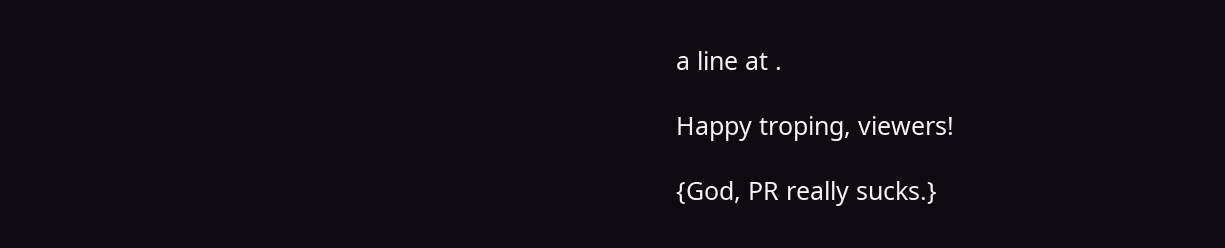a line at .

Happy troping, viewers!

{God, PR really sucks.}